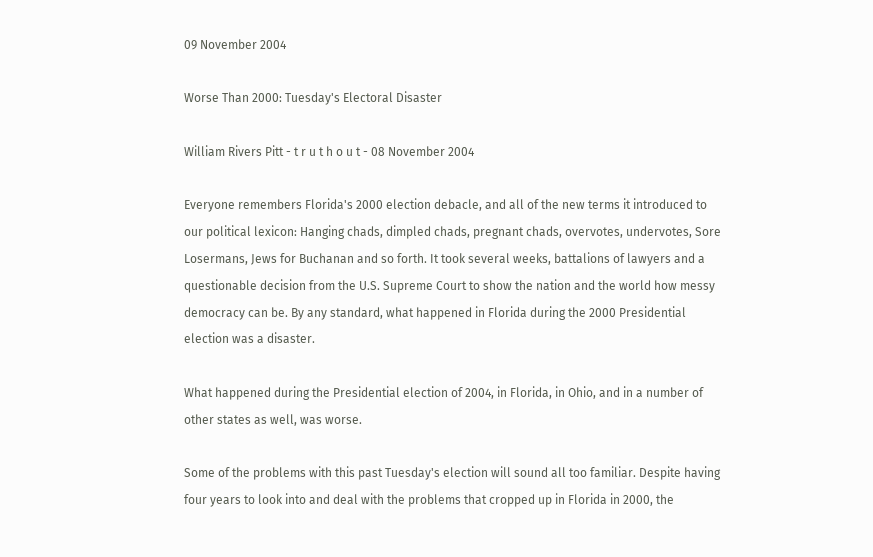09 November 2004

Worse Than 2000: Tuesday's Electoral Disaster

William Rivers Pitt - t r u t h o u t - 08 November 2004

Everyone remembers Florida's 2000 election debacle, and all of the new terms it introduced to our political lexicon: Hanging chads, dimpled chads, pregnant chads, overvotes, undervotes, Sore Losermans, Jews for Buchanan and so forth. It took several weeks, battalions of lawyers and a questionable decision from the U.S. Supreme Court to show the nation and the world how messy democracy can be. By any standard, what happened in Florida during the 2000 Presidential election was a disaster.

What happened during the Presidential election of 2004, in Florida, in Ohio, and in a number of other states as well, was worse.

Some of the problems with this past Tuesday's election will sound all too familiar. Despite having four years to look into and deal with the problems that cropped up in Florida in 2000, the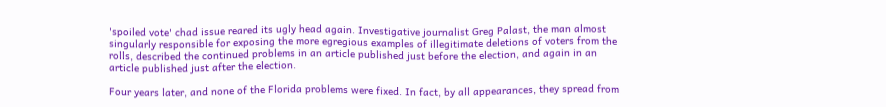'spoiled vote' chad issue reared its ugly head again. Investigative journalist Greg Palast, the man almost singularly responsible for exposing the more egregious examples of illegitimate deletions of voters from the rolls, described the continued problems in an article published just before the election, and again in an article published just after the election.

Four years later, and none of the Florida problems were fixed. In fact, by all appearances, they spread from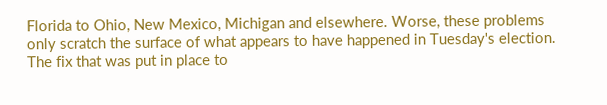Florida to Ohio, New Mexico, Michigan and elsewhere. Worse, these problems only scratch the surface of what appears to have happened in Tuesday's election. The fix that was put in place to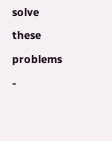solve these problems -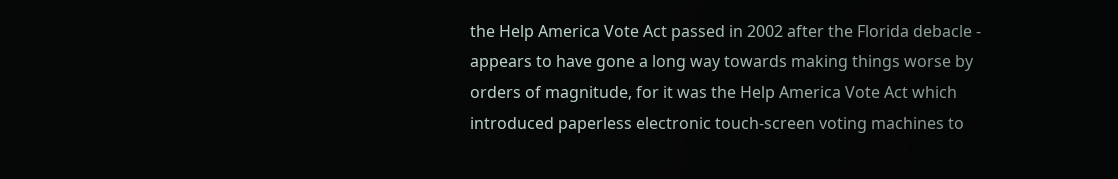the Help America Vote Act passed in 2002 after the Florida debacle - appears to have gone a long way towards making things worse by orders of magnitude, for it was the Help America Vote Act which introduced paperless electronic touch-screen voting machines to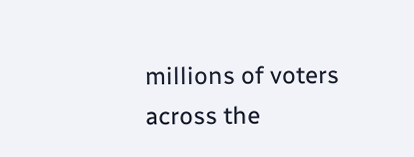millions of voters across the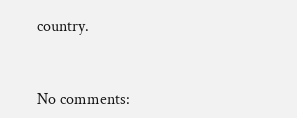country.


No comments: